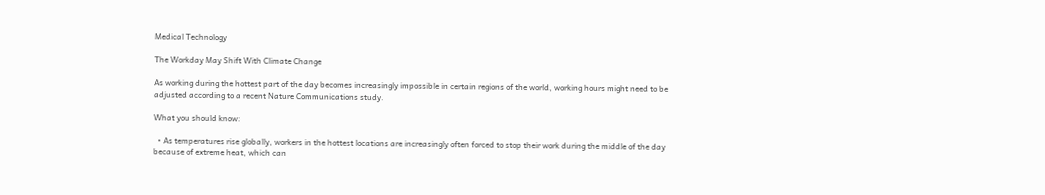Medical Technology

The Workday May Shift With Climate Change

As working during the hottest part of the day becomes increasingly impossible in certain regions of the world, working hours might need to be adjusted according to a recent Nature Communications study.

What you should know:

  • As temperatures rise globally, workers in the hottest locations are increasingly often forced to stop their work during the middle of the day because of extreme heat, which can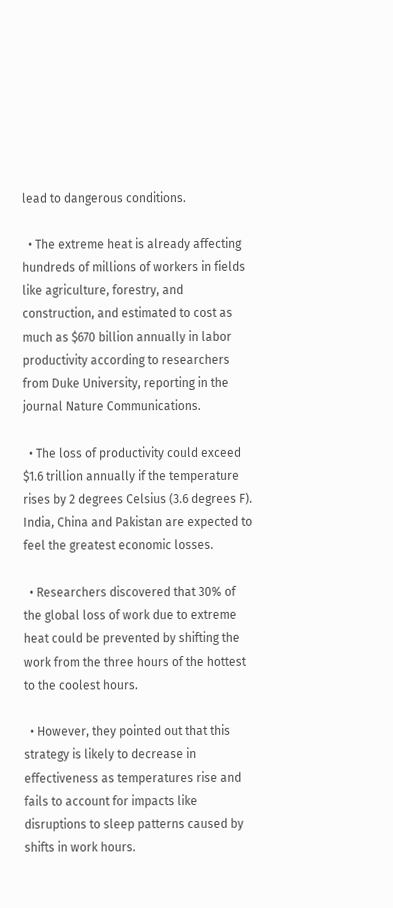lead to dangerous conditions.

  • The extreme heat is already affecting hundreds of millions of workers in fields like agriculture, forestry, and construction, and estimated to cost as much as $670 billion annually in labor productivity according to researchers from Duke University, reporting in the journal Nature Communications.

  • The loss of productivity could exceed $1.6 trillion annually if the temperature rises by 2 degrees Celsius (3.6 degrees F). India, China and Pakistan are expected to feel the greatest economic losses.

  • Researchers discovered that 30% of the global loss of work due to extreme heat could be prevented by shifting the work from the three hours of the hottest to the coolest hours.

  • However, they pointed out that this strategy is likely to decrease in effectiveness as temperatures rise and fails to account for impacts like disruptions to sleep patterns caused by shifts in work hours.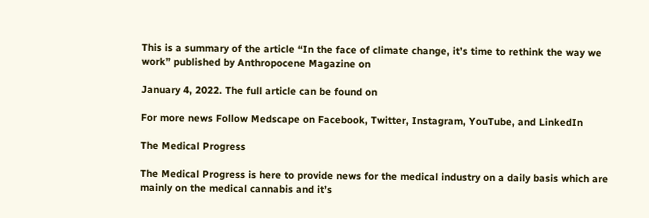This is a summary of the article “In the face of climate change, it’s time to rethink the way we work” published by Anthropocene Magazine on

January 4, 2022. The full article can be found on

For more news Follow Medscape on Facebook, Twitter, Instagram, YouTube, and LinkedIn

The Medical Progress

The Medical Progress is here to provide news for the medical industry on a daily basis which are mainly on the medical cannabis and it’s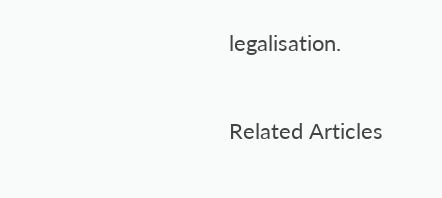legalisation.

Related Articles